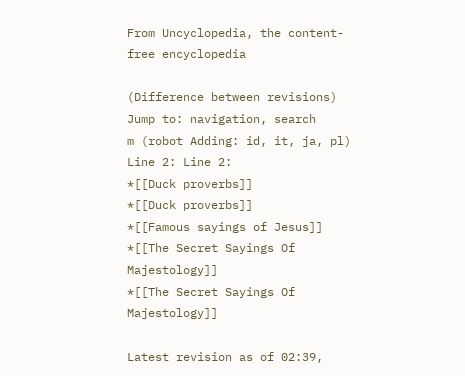From Uncyclopedia, the content-free encyclopedia

(Difference between revisions)
Jump to: navigation, search
m (robot Adding: id, it, ja, pl)
Line 2: Line 2:
*[[Duck proverbs]]
*[[Duck proverbs]]
*[[Famous sayings of Jesus]]
*[[The Secret Sayings Of Majestology]]
*[[The Secret Sayings Of Majestology]]

Latest revision as of 02:39,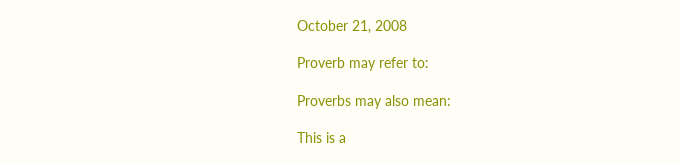October 21, 2008

Proverb may refer to:

Proverbs may also mean:

This is a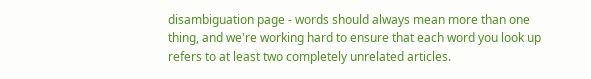disambiguation page - words should always mean more than one thing, and we're working hard to ensure that each word you look up refers to at least two completely unrelated articles.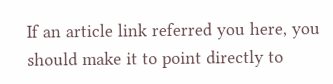If an article link referred you here, you should make it to point directly to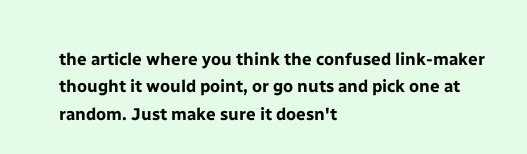the article where you think the confused link-maker thought it would point, or go nuts and pick one at random. Just make sure it doesn't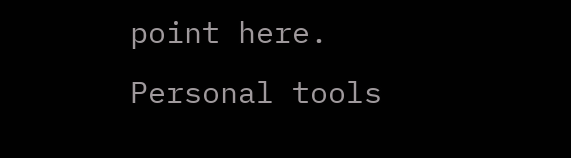point here.
Personal tools